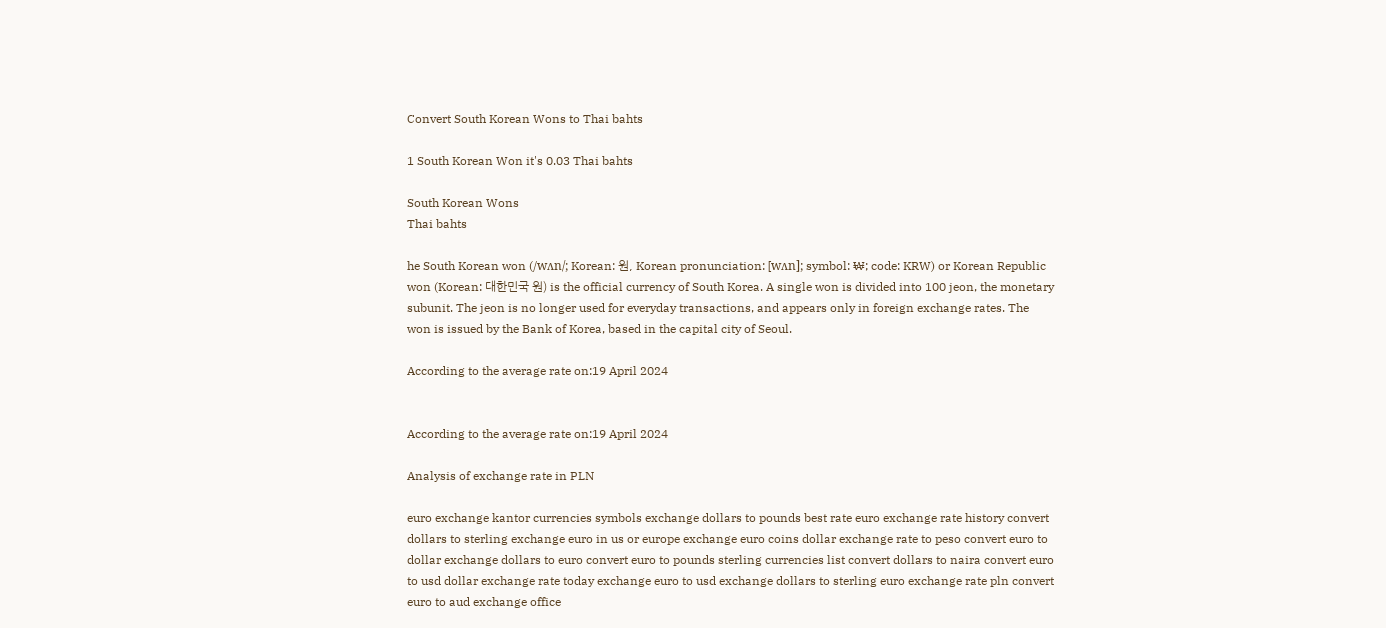Convert South Korean Wons to Thai bahts

1 South Korean Won it's 0.03 Thai bahts

South Korean Wons
Thai bahts

he South Korean won (/wʌn/; Korean: 원, Korean pronunciation: [wʌn]; symbol: ₩; code: KRW) or Korean Republic won (Korean: 대한민국 원) is the official currency of South Korea. A single won is divided into 100 jeon, the monetary subunit. The jeon is no longer used for everyday transactions, and appears only in foreign exchange rates. The won is issued by the Bank of Korea, based in the capital city of Seoul.

According to the average rate on:19 April 2024


According to the average rate on:19 April 2024

Analysis of exchange rate in PLN

euro exchange kantor currencies symbols exchange dollars to pounds best rate euro exchange rate history convert dollars to sterling exchange euro in us or europe exchange euro coins dollar exchange rate to peso convert euro to dollar exchange dollars to euro convert euro to pounds sterling currencies list convert dollars to naira convert euro to usd dollar exchange rate today exchange euro to usd exchange dollars to sterling euro exchange rate pln convert euro to aud exchange office